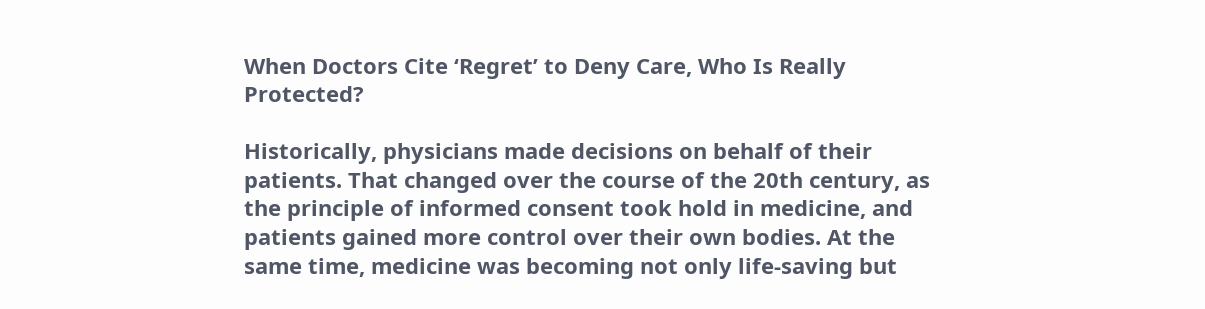When Doctors Cite ‘Regret’ to Deny Care, Who Is Really Protected?

Historically, physicians made decisions on behalf of their patients. That changed over the course of the 20th century, as the principle of informed consent took hold in medicine, and patients gained more control over their own bodies. At the same time, medicine was becoming not only life-saving but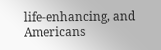life-enhancing, and Americans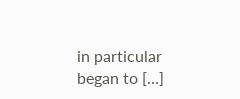in particular began to […]